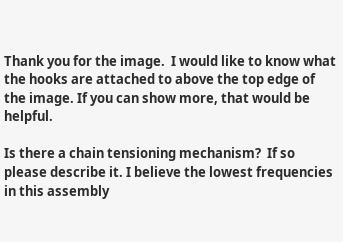Thank you for the image.  I would like to know what the hooks are attached to above the top edge of the image. If you can show more, that would be helpful.

Is there a chain tensioning mechanism?  If so please describe it. I believe the lowest frequencies in this assembly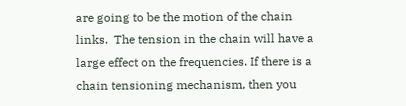are going to be the motion of the chain links.  The tension in the chain will have a large effect on the frequencies. If there is a chain tensioning mechanism, then you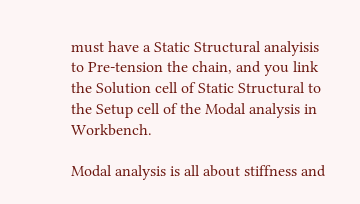must have a Static Structural analyisis to Pre-tension the chain, and you link the Solution cell of Static Structural to the Setup cell of the Modal analysis in Workbench.

Modal analysis is all about stiffness and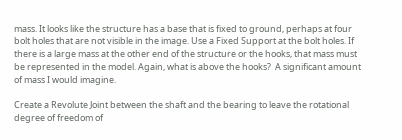mass. It looks like the structure has a base that is fixed to ground, perhaps at four bolt holes that are not visible in the image. Use a Fixed Support at the bolt holes. If there is a large mass at the other end of the structure or the hooks, that mass must be represented in the model. Again, what is above the hooks?  A significant amount of mass I would imagine.

Create a Revolute Joint between the shaft and the bearing to leave the rotational degree of freedom of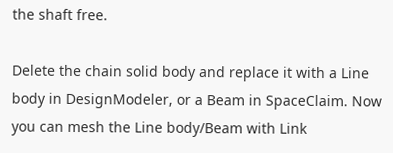the shaft free.

Delete the chain solid body and replace it with a Line body in DesignModeler, or a Beam in SpaceClaim. Now you can mesh the Line body/Beam with Link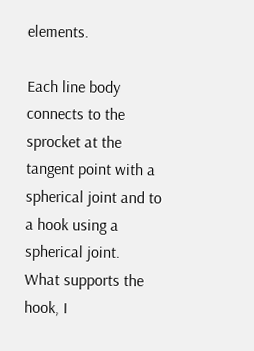elements.

Each line body connects to the sprocket at the tangent point with a spherical joint and to a hook using a spherical joint.  What supports the hook, I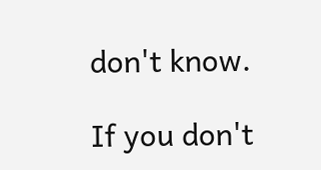don't know.

If you don't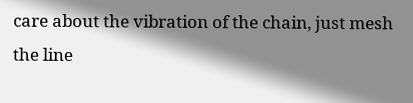care about the vibration of the chain, just mesh the line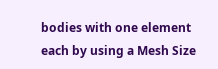bodies with one element each by using a Mesh Size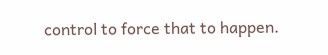control to force that to happen.